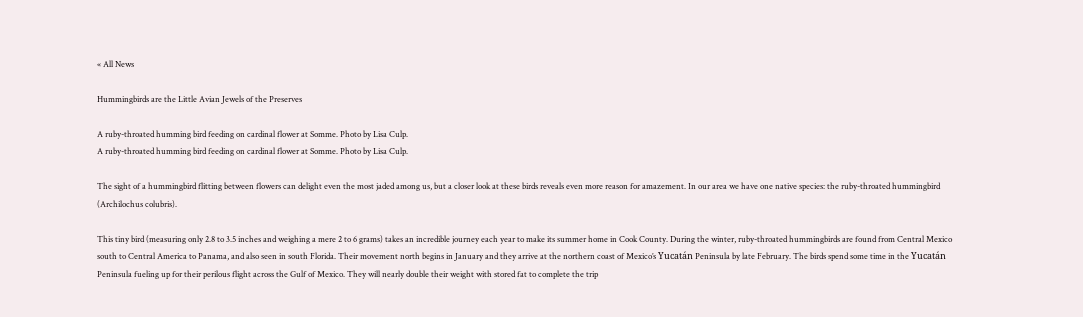« All News

Hummingbirds are the Little Avian Jewels of the Preserves

A ruby-throated humming bird feeding on cardinal flower at Somme. Photo by Lisa Culp.
A ruby-throated humming bird feeding on cardinal flower at Somme. Photo by Lisa Culp.

The sight of a hummingbird flitting between flowers can delight even the most jaded among us, but a closer look at these birds reveals even more reason for amazement. In our area we have one native species: the ruby-throated hummingbird (Archilochus colubris).

This tiny bird (measuring only 2.8 to 3.5 inches and weighing a mere 2 to 6 grams) takes an incredible journey each year to make its summer home in Cook County. During the winter, ruby-throated hummingbirds are found from Central Mexico south to Central America to Panama, and also seen in south Florida. Their movement north begins in January and they arrive at the northern coast of Mexico’s Yucatán Peninsula by late February. The birds spend some time in the Yucatán Peninsula fueling up for their perilous flight across the Gulf of Mexico. They will nearly double their weight with stored fat to complete the trip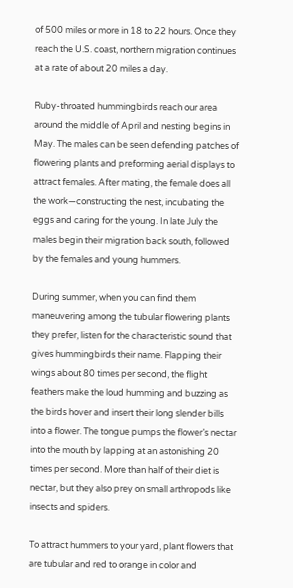of 500 miles or more in 18 to 22 hours. Once they reach the U.S. coast, northern migration continues at a rate of about 20 miles a day.

Ruby-throated hummingbirds reach our area around the middle of April and nesting begins in May. The males can be seen defending patches of flowering plants and preforming aerial displays to attract females. After mating, the female does all the work—constructing the nest, incubating the eggs and caring for the young. In late July the males begin their migration back south, followed by the females and young hummers.

During summer, when you can find them maneuvering among the tubular flowering plants they prefer, listen for the characteristic sound that gives hummingbirds their name. Flapping their wings about 80 times per second, the flight feathers make the loud humming and buzzing as the birds hover and insert their long slender bills into a flower. The tongue pumps the flower’s nectar into the mouth by lapping at an astonishing 20 times per second. More than half of their diet is nectar, but they also prey on small arthropods like insects and spiders.

To attract hummers to your yard, plant flowers that are tubular and red to orange in color and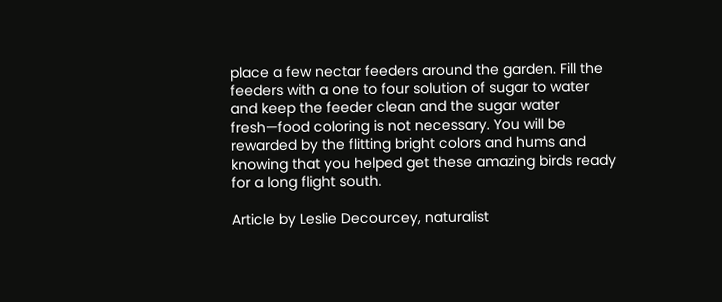place a few nectar feeders around the garden. Fill the feeders with a one to four solution of sugar to water and keep the feeder clean and the sugar water fresh—food coloring is not necessary. You will be rewarded by the flitting bright colors and hums and knowing that you helped get these amazing birds ready for a long flight south.

Article by Leslie Decourcey, naturalist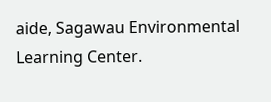aide, Sagawau Environmental Learning Center.